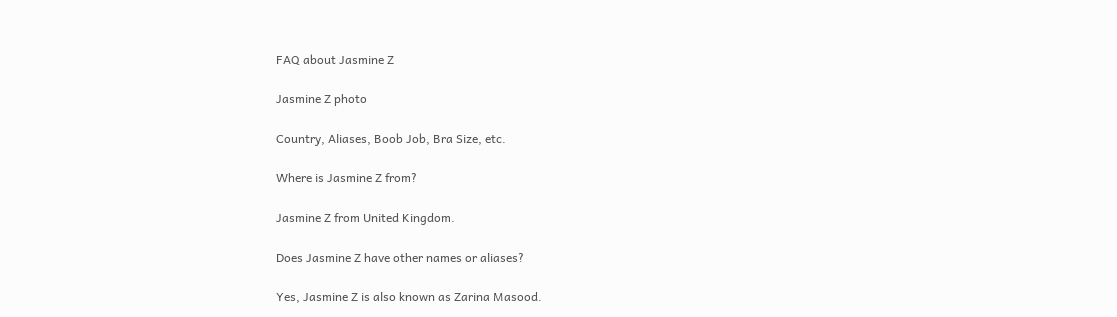FAQ about Jasmine Z

Jasmine Z photo

Country, Aliases, Boob Job, Bra Size, etc.

Where is Jasmine Z from?

Jasmine Z from United Kingdom.

Does Jasmine Z have other names or aliases?

Yes, Jasmine Z is also known as Zarina Masood.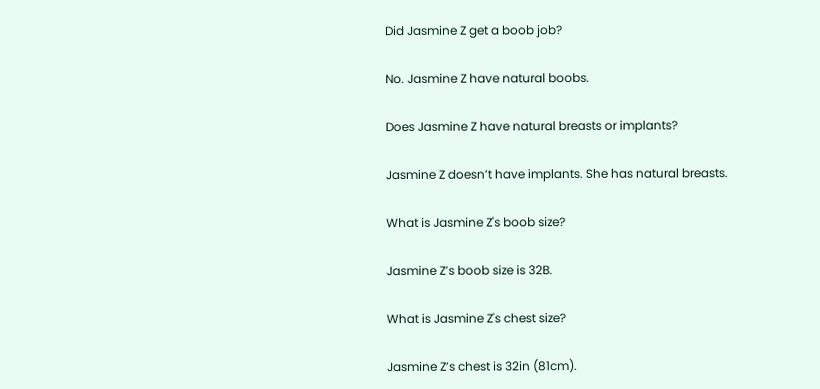Did Jasmine Z get a boob job?

No. Jasmine Z have natural boobs.

Does Jasmine Z have natural breasts or implants?

Jasmine Z doesn’t have implants. She has natural breasts.

What is Jasmine Z's boob size?

Jasmine Z’s boob size is 32B.

What is Jasmine Z's chest size?

Jasmine Z’s chest is 32in (81cm).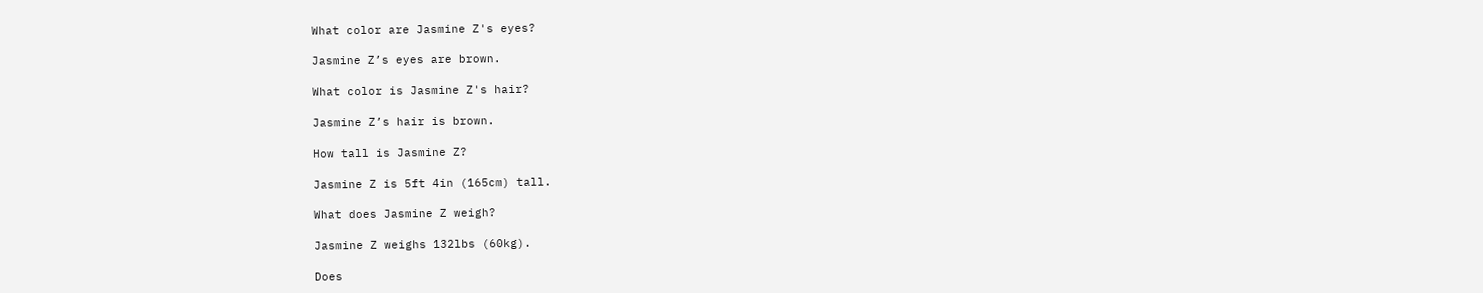What color are Jasmine Z's eyes?

Jasmine Z’s eyes are brown.

What color is Jasmine Z's hair?

Jasmine Z’s hair is brown.

How tall is Jasmine Z?

Jasmine Z is 5ft 4in (165cm) tall.

What does Jasmine Z weigh?

Jasmine Z weighs 132lbs (60kg).

Does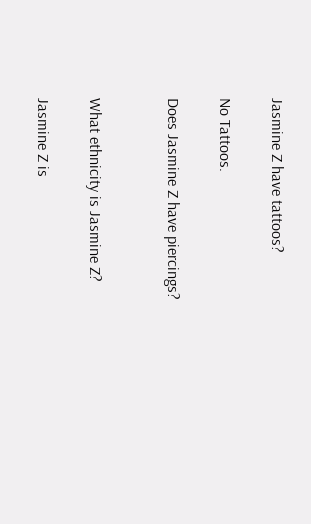Jasmine Z have tattoos?

No Tattoos.

Does Jasmine Z have piercings?


What ethnicity is Jasmine Z?

Jasmine Z is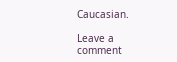Caucasian.

Leave a comment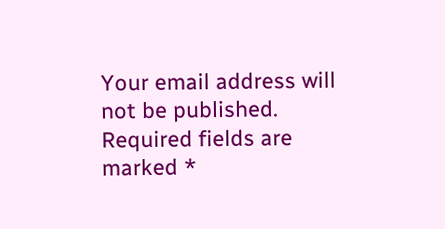Your email address will not be published. Required fields are marked *